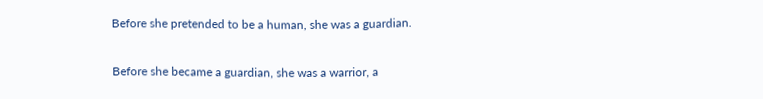Before she pretended to be a human, she was a guardian.

Before she became a guardian, she was a warrior, a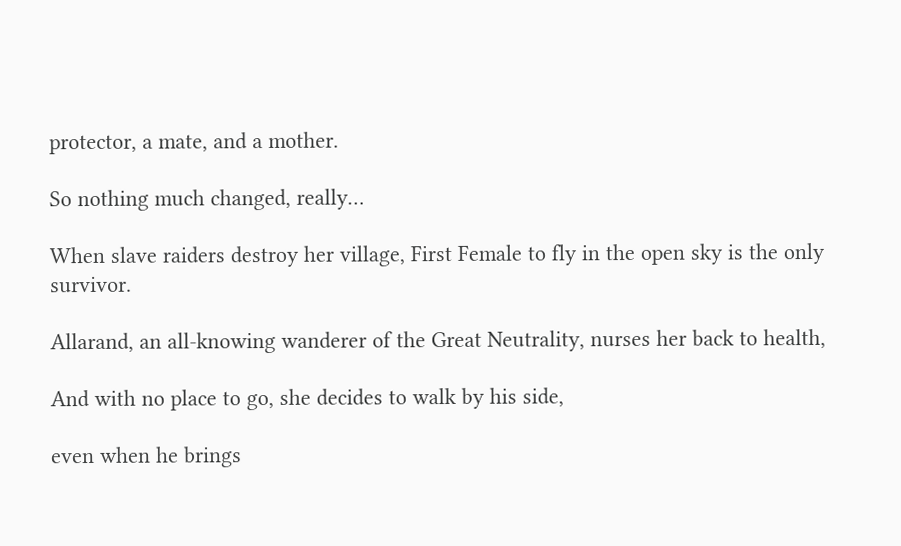protector, a mate, and a mother.

So nothing much changed, really…

When slave raiders destroy her village, First Female to fly in the open sky is the only survivor.

Allarand, an all-knowing wanderer of the Great Neutrality, nurses her back to health,

And with no place to go, she decides to walk by his side,

even when he brings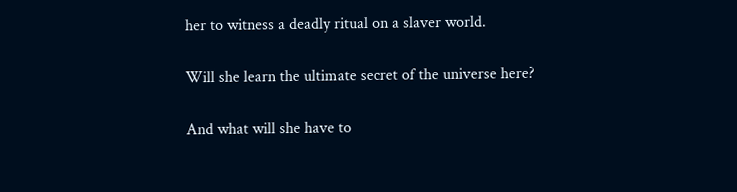her to witness a deadly ritual on a slaver world.

Will she learn the ultimate secret of the universe here?

And what will she have to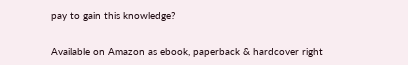pay to gain this knowledge?


Available on Amazon as ebook, paperback & hardcover right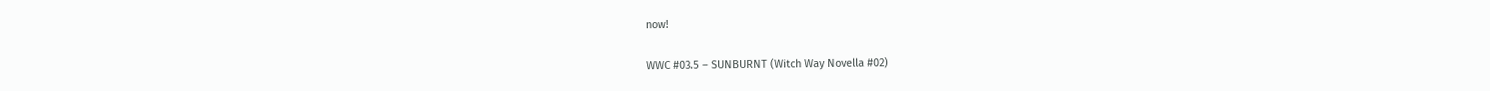now!

WWC #03.5 – SUNBURNT (Witch Way Novella #02)